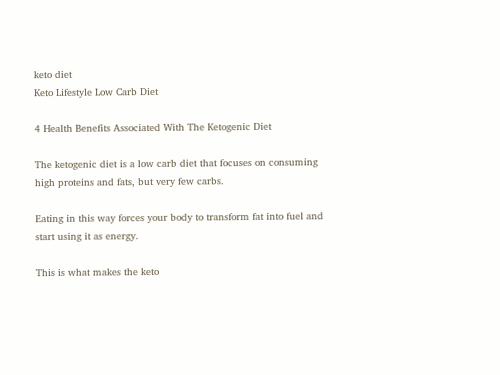keto diet
Keto Lifestyle Low Carb Diet

4 Health Benefits Associated With The Ketogenic Diet

The ketogenic diet is a low carb diet that focuses on consuming high proteins and fats, but very few carbs.

Eating in this way forces your body to transform fat into fuel and start using it as energy.

This is what makes the keto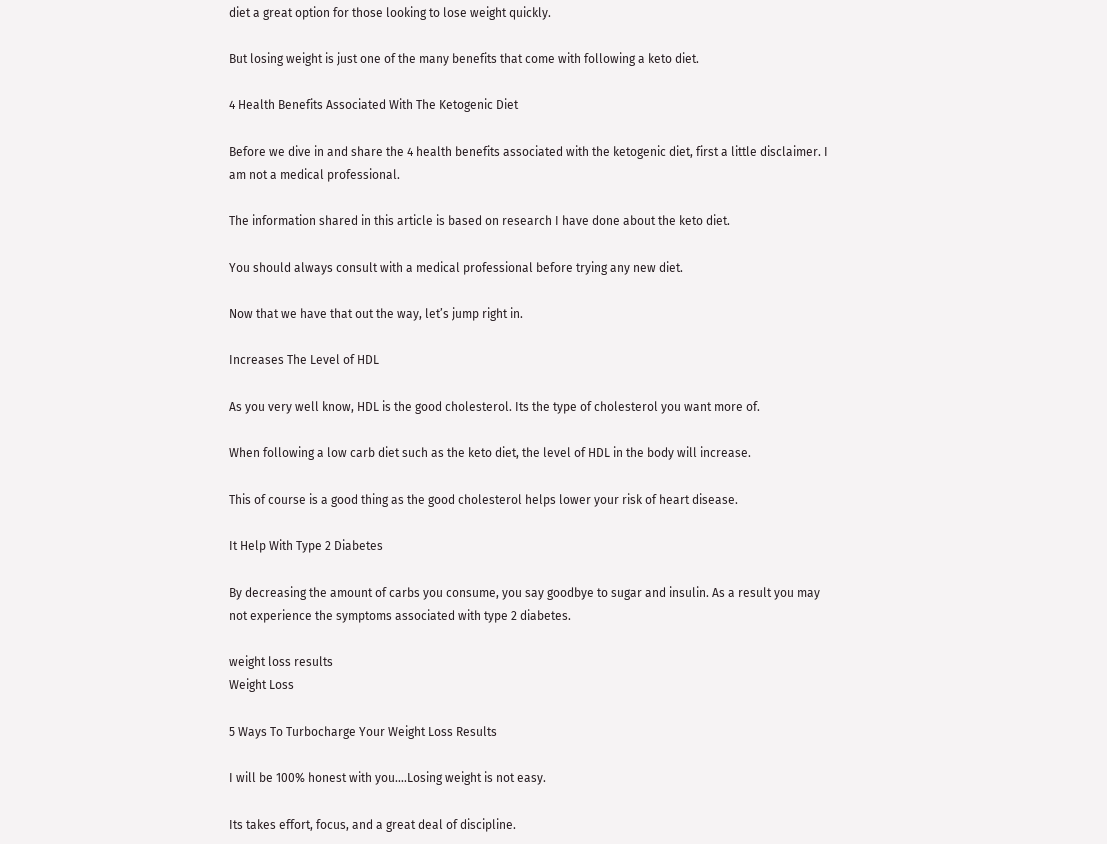diet a great option for those looking to lose weight quickly.

But losing weight is just one of the many benefits that come with following a keto diet.

4 Health Benefits Associated With The Ketogenic Diet

Before we dive in and share the 4 health benefits associated with the ketogenic diet, first a little disclaimer. I am not a medical professional.

The information shared in this article is based on research I have done about the keto diet.

You should always consult with a medical professional before trying any new diet.

Now that we have that out the way, let’s jump right in.

Increases The Level of HDL

As you very well know, HDL is the good cholesterol. Its the type of cholesterol you want more of.

When following a low carb diet such as the keto diet, the level of HDL in the body will increase.

This of course is a good thing as the good cholesterol helps lower your risk of heart disease.

It Help With Type 2 Diabetes

By decreasing the amount of carbs you consume, you say goodbye to sugar and insulin. As a result you may not experience the symptoms associated with type 2 diabetes.

weight loss results
Weight Loss

5 Ways To Turbocharge Your Weight Loss Results

I will be 100% honest with you….Losing weight is not easy.

Its takes effort, focus, and a great deal of discipline.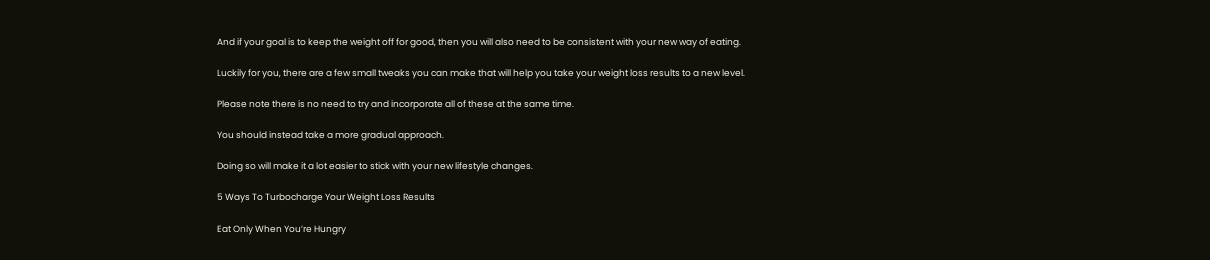And if your goal is to keep the weight off for good, then you will also need to be consistent with your new way of eating.

Luckily for you, there are a few small tweaks you can make that will help you take your weight loss results to a new level.

Please note there is no need to try and incorporate all of these at the same time.

You should instead take a more gradual approach.

Doing so will make it a lot easier to stick with your new lifestyle changes.

5 Ways To Turbocharge Your Weight Loss Results

Eat Only When You’re Hungry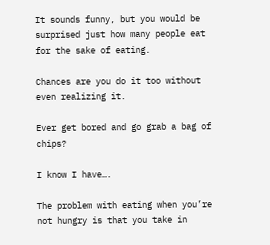It sounds funny, but you would be surprised just how many people eat for the sake of eating.

Chances are you do it too without even realizing it.

Ever get bored and go grab a bag of chips?

I know I have….

The problem with eating when you’re not hungry is that you take in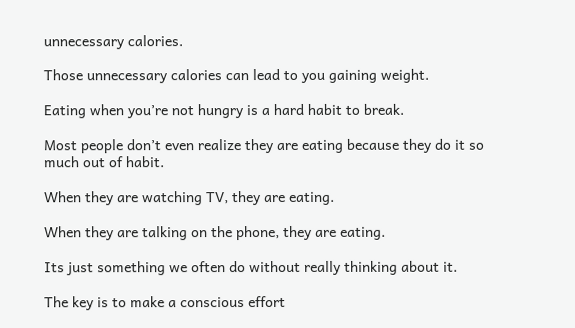unnecessary calories.

Those unnecessary calories can lead to you gaining weight.

Eating when you’re not hungry is a hard habit to break.

Most people don’t even realize they are eating because they do it so much out of habit.

When they are watching TV, they are eating.

When they are talking on the phone, they are eating.

Its just something we often do without really thinking about it.

The key is to make a conscious effort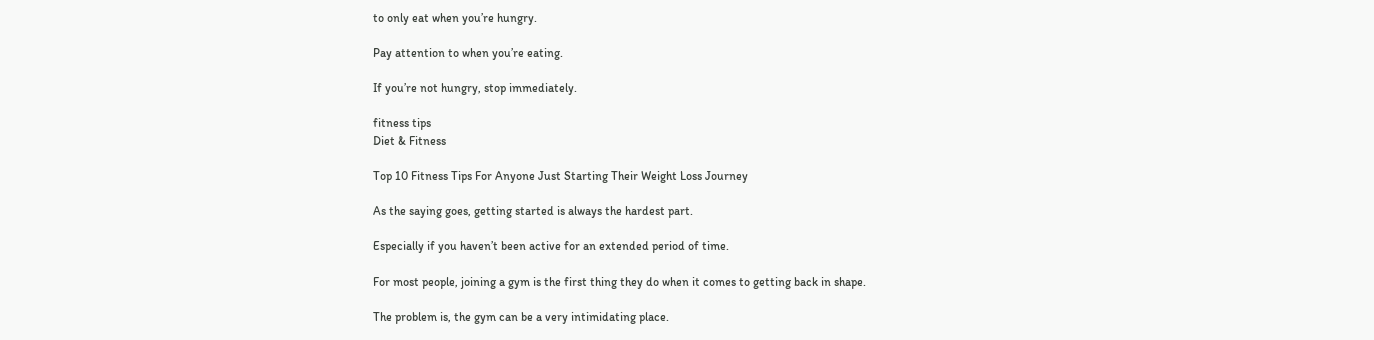to only eat when you’re hungry.

Pay attention to when you’re eating.

If you’re not hungry, stop immediately.

fitness tips
Diet & Fitness

Top 10 Fitness Tips For Anyone Just Starting Their Weight Loss Journey

As the saying goes, getting started is always the hardest part.

Especially if you haven’t been active for an extended period of time.

For most people, joining a gym is the first thing they do when it comes to getting back in shape.

The problem is, the gym can be a very intimidating place.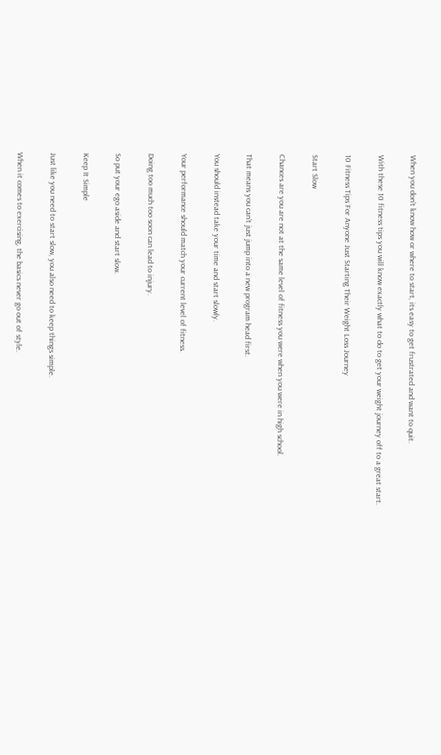When you don’t know how or where to start, its easy to get frustrated and want to quit.

With these 10 fitness tips you will know exactly what to do to get your weight journey off to a great start.

10 Fitness Tips For Anyone Just Starting Their Weight Loss Journey

Start Slow

Chances are you are not at the same level of fitness you were when you were in high school.

That means you can’t just jump into a new program head first.

You should instead take your time and start slowly.

Your performance should match your current level of fitness.

Doing too much too soon can lead to injury.

So put your ego aside and start slow.

Keep It Simple

Just like you need to start slow, you also need to keep things simple.

When it comes to exercising, the basics never go out of style.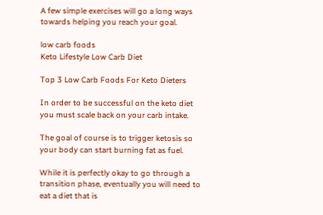A few simple exercises will go a long ways towards helping you reach your goal.

low carb foods
Keto Lifestyle Low Carb Diet

Top 3 Low Carb Foods For Keto Dieters

In order to be successful on the keto diet you must scale back on your carb intake.

The goal of course is to trigger ketosis so your body can start burning fat as fuel.

While it is perfectly okay to go through a transition phase, eventually you will need to eat a diet that is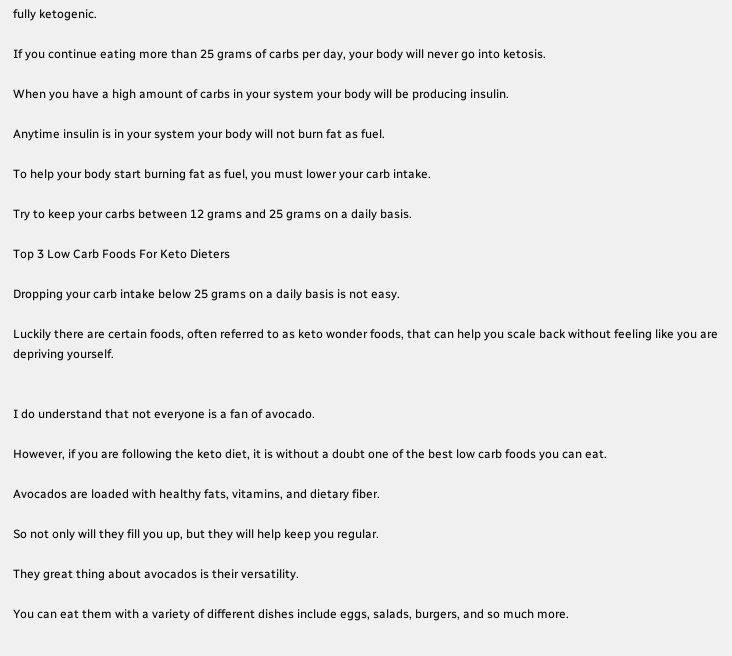fully ketogenic.

If you continue eating more than 25 grams of carbs per day, your body will never go into ketosis.

When you have a high amount of carbs in your system your body will be producing insulin.

Anytime insulin is in your system your body will not burn fat as fuel.

To help your body start burning fat as fuel, you must lower your carb intake.

Try to keep your carbs between 12 grams and 25 grams on a daily basis.

Top 3 Low Carb Foods For Keto Dieters

Dropping your carb intake below 25 grams on a daily basis is not easy.

Luckily there are certain foods, often referred to as keto wonder foods, that can help you scale back without feeling like you are depriving yourself.


I do understand that not everyone is a fan of avocado.

However, if you are following the keto diet, it is without a doubt one of the best low carb foods you can eat.

Avocados are loaded with healthy fats, vitamins, and dietary fiber.

So not only will they fill you up, but they will help keep you regular.

They great thing about avocados is their versatility.

You can eat them with a variety of different dishes include eggs, salads, burgers, and so much more.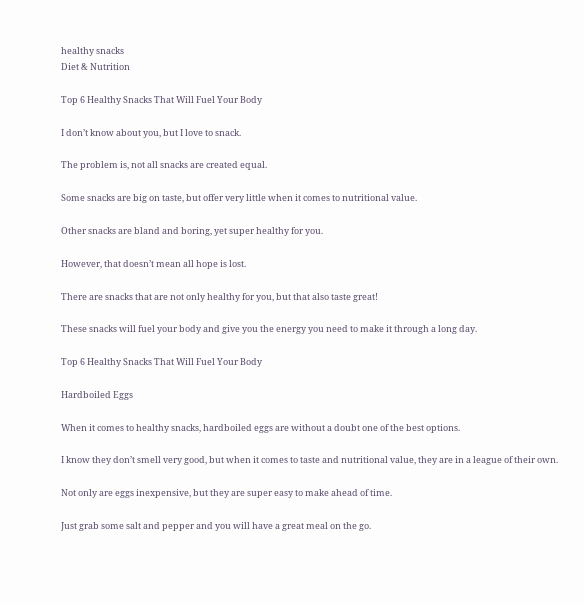healthy snacks
Diet & Nutrition

Top 6 Healthy Snacks That Will Fuel Your Body

I don’t know about you, but I love to snack.

The problem is, not all snacks are created equal.

Some snacks are big on taste, but offer very little when it comes to nutritional value.

Other snacks are bland and boring, yet super healthy for you.

However, that doesn’t mean all hope is lost.

There are snacks that are not only healthy for you, but that also taste great!

These snacks will fuel your body and give you the energy you need to make it through a long day.

Top 6 Healthy Snacks That Will Fuel Your Body

Hardboiled Eggs

When it comes to healthy snacks, hardboiled eggs are without a doubt one of the best options.

I know they don’t smell very good, but when it comes to taste and nutritional value, they are in a league of their own.

Not only are eggs inexpensive, but they are super easy to make ahead of time.

Just grab some salt and pepper and you will have a great meal on the go.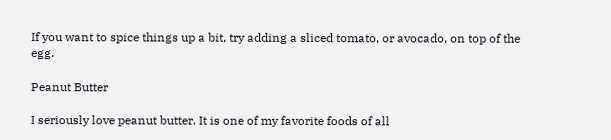If you want to spice things up a bit, try adding a sliced tomato, or avocado, on top of the egg.

Peanut Butter

I seriously love peanut butter. It is one of my favorite foods of all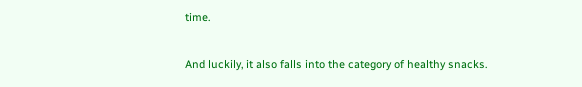time.

And luckily, it also falls into the category of healthy snacks.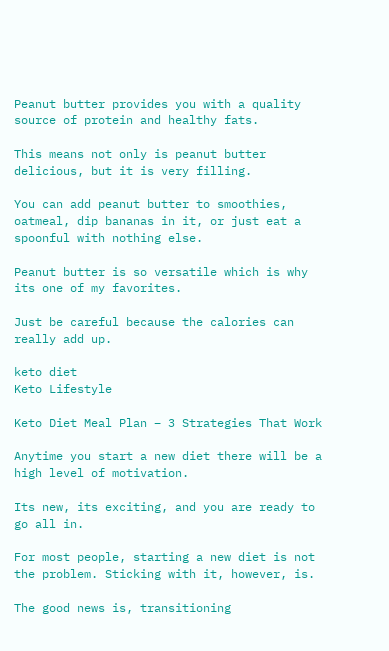Peanut butter provides you with a quality source of protein and healthy fats.

This means not only is peanut butter delicious, but it is very filling.

You can add peanut butter to smoothies, oatmeal, dip bananas in it, or just eat a spoonful with nothing else.

Peanut butter is so versatile which is why its one of my favorites.

Just be careful because the calories can really add up.

keto diet
Keto Lifestyle

Keto Diet Meal Plan – 3 Strategies That Work

Anytime you start a new diet there will be a high level of motivation.

Its new, its exciting, and you are ready to go all in.

For most people, starting a new diet is not the problem. Sticking with it, however, is.

The good news is, transitioning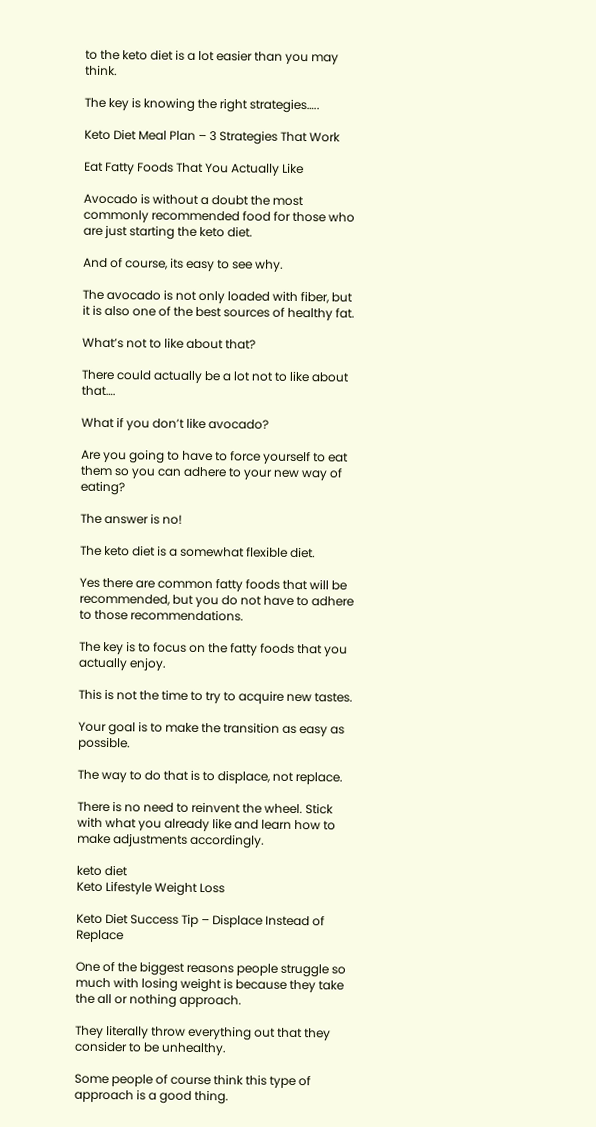to the keto diet is a lot easier than you may think.

The key is knowing the right strategies…..

Keto Diet Meal Plan – 3 Strategies That Work

Eat Fatty Foods That You Actually Like

Avocado is without a doubt the most commonly recommended food for those who are just starting the keto diet.

And of course, its easy to see why.

The avocado is not only loaded with fiber, but it is also one of the best sources of healthy fat.

What’s not to like about that?

There could actually be a lot not to like about that….

What if you don’t like avocado?

Are you going to have to force yourself to eat them so you can adhere to your new way of eating?

The answer is no!

The keto diet is a somewhat flexible diet.

Yes there are common fatty foods that will be recommended, but you do not have to adhere to those recommendations.

The key is to focus on the fatty foods that you actually enjoy.

This is not the time to try to acquire new tastes.

Your goal is to make the transition as easy as possible.

The way to do that is to displace, not replace.

There is no need to reinvent the wheel. Stick with what you already like and learn how to make adjustments accordingly.

keto diet
Keto Lifestyle Weight Loss

Keto Diet Success Tip – Displace Instead of Replace

One of the biggest reasons people struggle so much with losing weight is because they take the all or nothing approach.

They literally throw everything out that they consider to be unhealthy.

Some people of course think this type of approach is a good thing.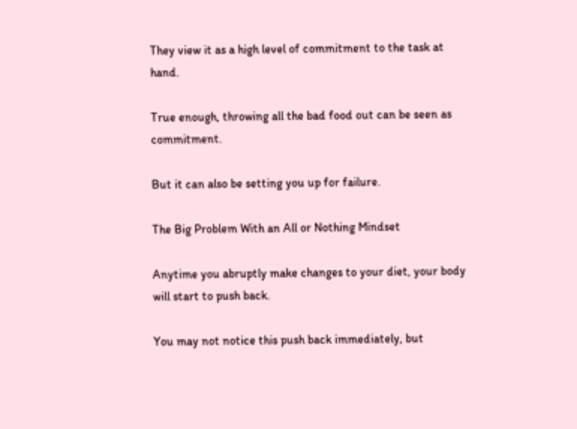They view it as a high level of commitment to the task at hand.

True enough, throwing all the bad food out can be seen as commitment.

But it can also be setting you up for failure.

The Big Problem With an All or Nothing Mindset

Anytime you abruptly make changes to your diet, your body will start to push back.

You may not notice this push back immediately, but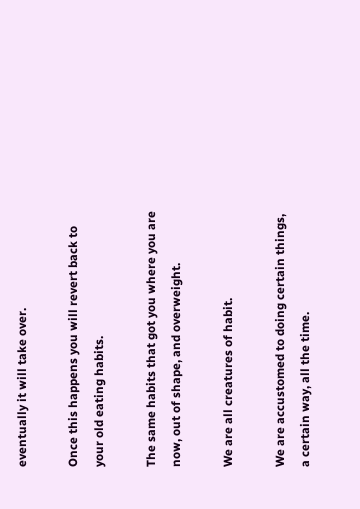eventually it will take over.

Once this happens you will revert back to your old eating habits.

The same habits that got you where you are now, out of shape, and overweight.

We are all creatures of habit.

We are accustomed to doing certain things, a certain way, all the time.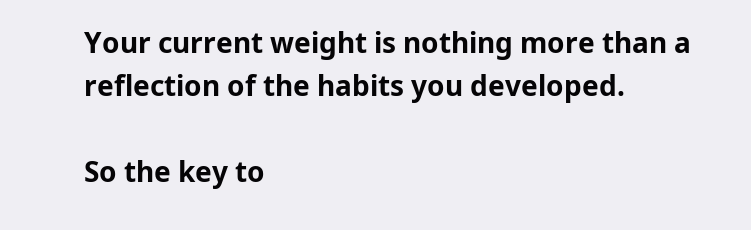Your current weight is nothing more than a reflection of the habits you developed.

So the key to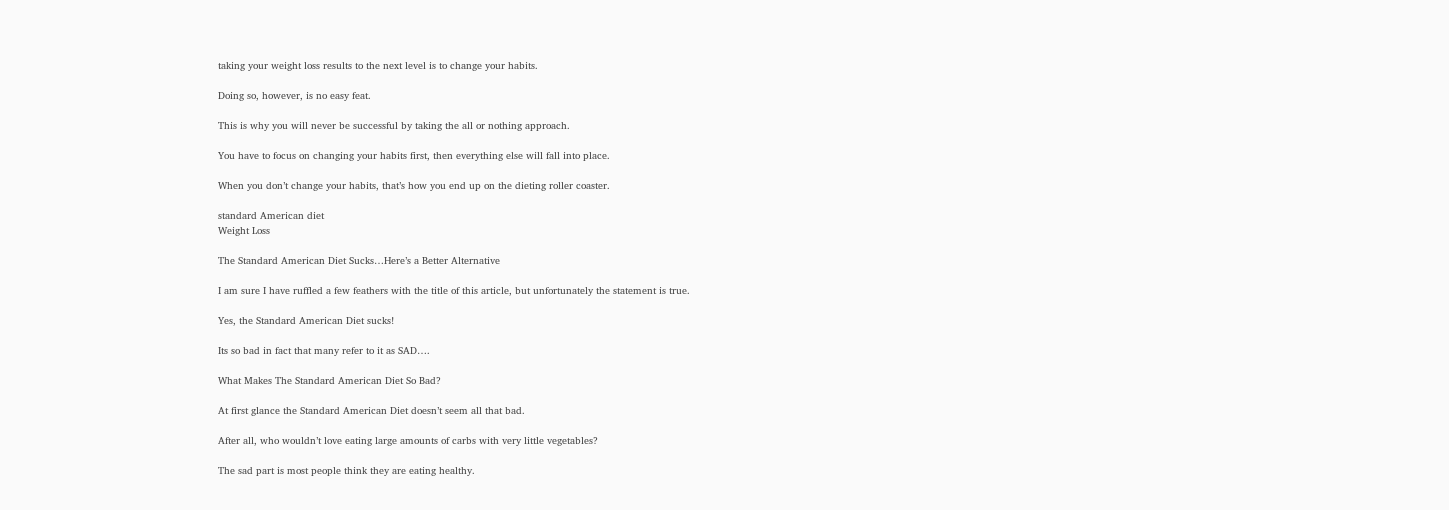taking your weight loss results to the next level is to change your habits.

Doing so, however, is no easy feat.

This is why you will never be successful by taking the all or nothing approach.

You have to focus on changing your habits first, then everything else will fall into place.

When you don’t change your habits, that’s how you end up on the dieting roller coaster.

standard American diet
Weight Loss

The Standard American Diet Sucks…Here’s a Better Alternative

I am sure I have ruffled a few feathers with the title of this article, but unfortunately the statement is true.

Yes, the Standard American Diet sucks!

Its so bad in fact that many refer to it as SAD….

What Makes The Standard American Diet So Bad?

At first glance the Standard American Diet doesn’t seem all that bad.

After all, who wouldn’t love eating large amounts of carbs with very little vegetables?

The sad part is most people think they are eating healthy.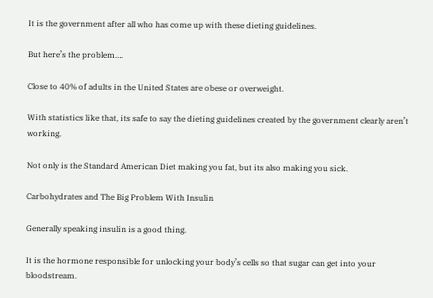It is the government after all who has come up with these dieting guidelines.

But here’s the problem….

Close to 40% of adults in the United States are obese or overweight.

With statistics like that, its safe to say the dieting guidelines created by the government clearly aren’t working.

Not only is the Standard American Diet making you fat, but its also making you sick.

Carbohydrates and The Big Problem With Insulin

Generally speaking insulin is a good thing.

It is the hormone responsible for unlocking your body’s cells so that sugar can get into your bloodstream.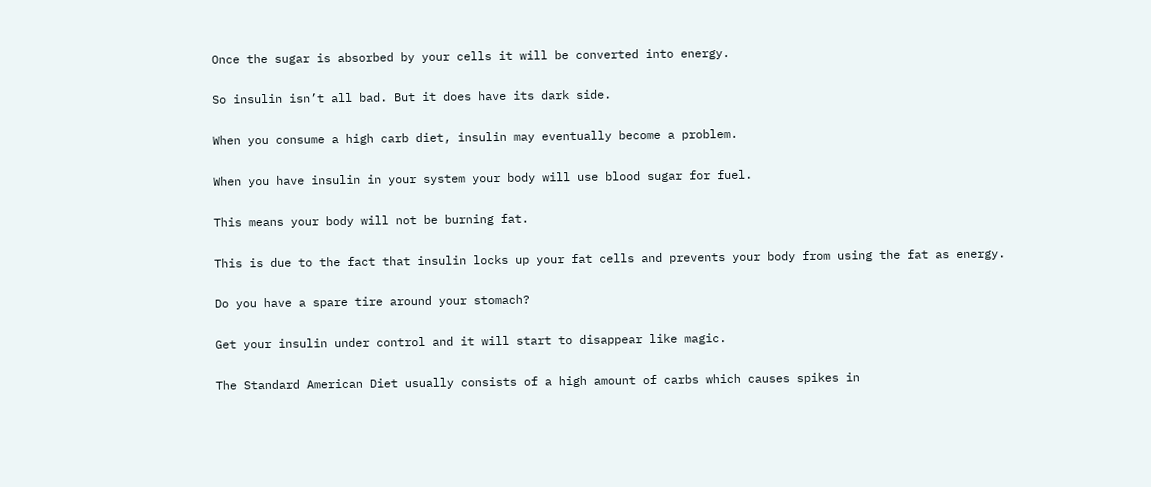Once the sugar is absorbed by your cells it will be converted into energy.

So insulin isn’t all bad. But it does have its dark side.

When you consume a high carb diet, insulin may eventually become a problem.

When you have insulin in your system your body will use blood sugar for fuel.

This means your body will not be burning fat.

This is due to the fact that insulin locks up your fat cells and prevents your body from using the fat as energy.

Do you have a spare tire around your stomach?

Get your insulin under control and it will start to disappear like magic.

The Standard American Diet usually consists of a high amount of carbs which causes spikes in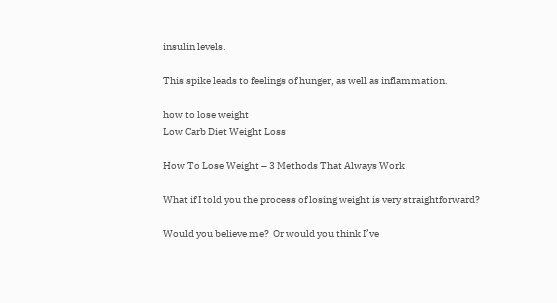insulin levels.

This spike leads to feelings of hunger, as well as inflammation.

how to lose weight
Low Carb Diet Weight Loss

How To Lose Weight – 3 Methods That Always Work

What if I told you the process of losing weight is very straightforward?

Would you believe me?  Or would you think I’ve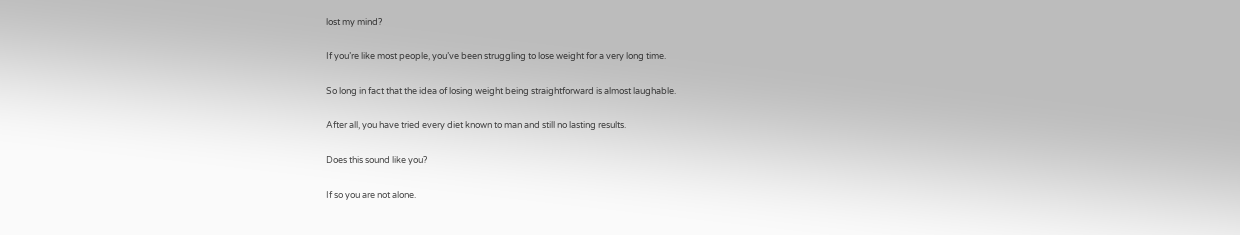lost my mind?

If you’re like most people, you’ve been struggling to lose weight for a very long time.

So long in fact that the idea of losing weight being straightforward is almost laughable.

After all, you have tried every diet known to man and still no lasting results.

Does this sound like you?

If so you are not alone.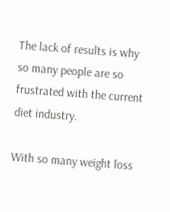The lack of results is why so many people are so frustrated with the current diet industry.

With so many weight loss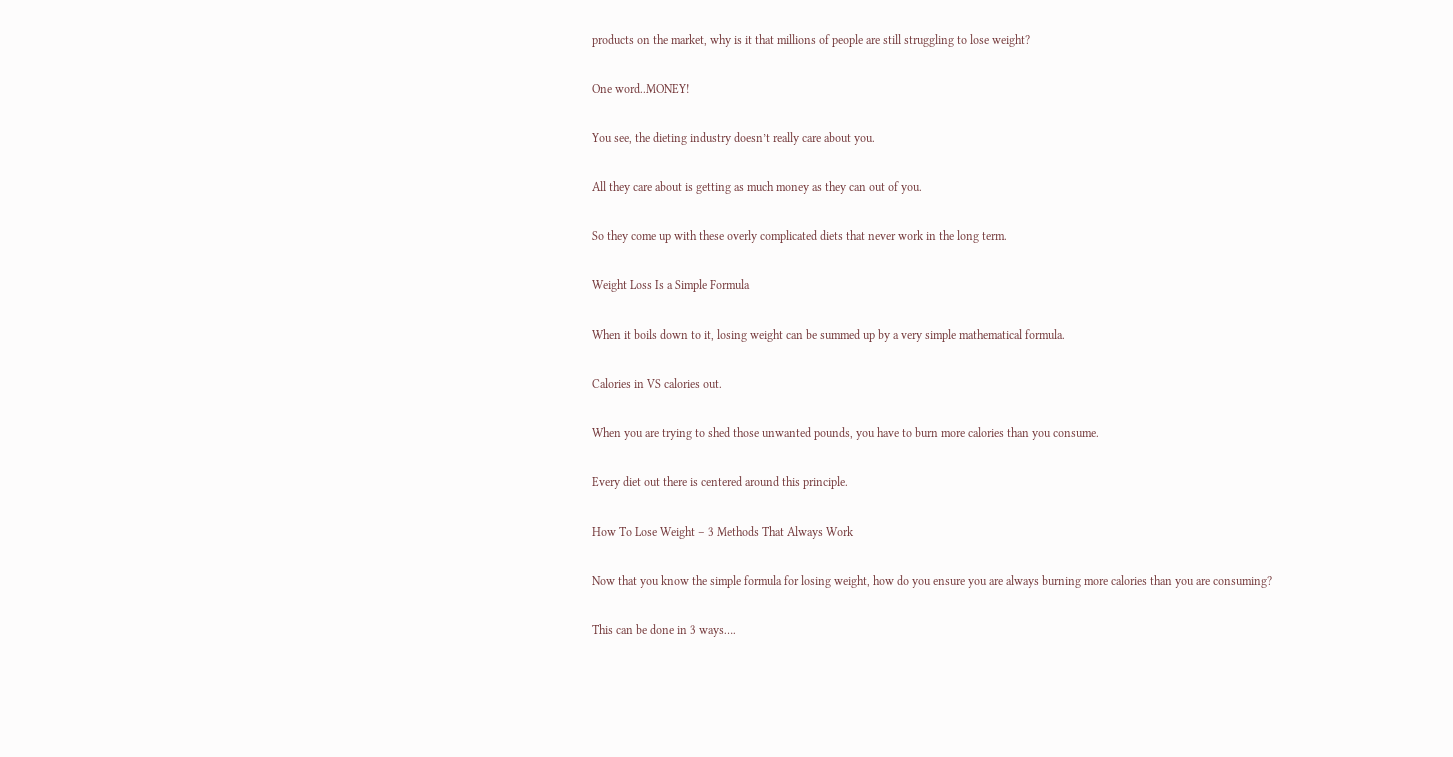products on the market, why is it that millions of people are still struggling to lose weight?

One word..MONEY!

You see, the dieting industry doesn’t really care about you.

All they care about is getting as much money as they can out of you.

So they come up with these overly complicated diets that never work in the long term.

Weight Loss Is a Simple Formula

When it boils down to it, losing weight can be summed up by a very simple mathematical formula.

Calories in VS calories out.

When you are trying to shed those unwanted pounds, you have to burn more calories than you consume.

Every diet out there is centered around this principle.

How To Lose Weight – 3 Methods That Always Work

Now that you know the simple formula for losing weight, how do you ensure you are always burning more calories than you are consuming?

This can be done in 3 ways….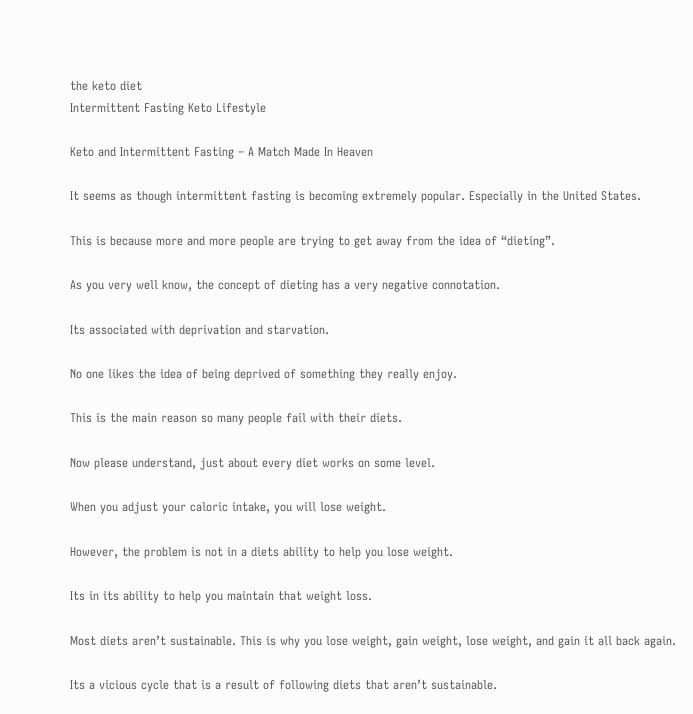the keto diet
Intermittent Fasting Keto Lifestyle

Keto and Intermittent Fasting – A Match Made In Heaven

It seems as though intermittent fasting is becoming extremely popular. Especially in the United States.

This is because more and more people are trying to get away from the idea of “dieting”.

As you very well know, the concept of dieting has a very negative connotation.

Its associated with deprivation and starvation.

No one likes the idea of being deprived of something they really enjoy.

This is the main reason so many people fail with their diets.

Now please understand, just about every diet works on some level.

When you adjust your caloric intake, you will lose weight.

However, the problem is not in a diets ability to help you lose weight.

Its in its ability to help you maintain that weight loss.

Most diets aren’t sustainable. This is why you lose weight, gain weight, lose weight, and gain it all back again.

Its a vicious cycle that is a result of following diets that aren’t sustainable.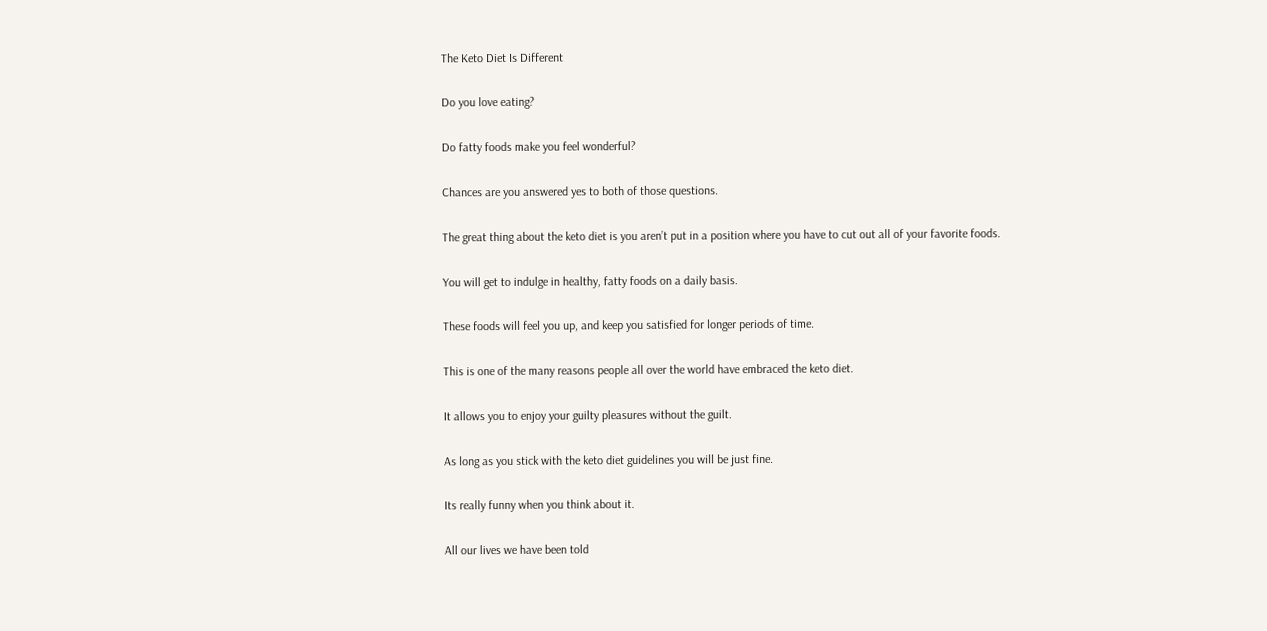The Keto Diet Is Different

Do you love eating?

Do fatty foods make you feel wonderful?

Chances are you answered yes to both of those questions.

The great thing about the keto diet is you aren’t put in a position where you have to cut out all of your favorite foods.

You will get to indulge in healthy, fatty foods on a daily basis.

These foods will feel you up, and keep you satisfied for longer periods of time.

This is one of the many reasons people all over the world have embraced the keto diet.

It allows you to enjoy your guilty pleasures without the guilt.

As long as you stick with the keto diet guidelines you will be just fine.

Its really funny when you think about it.

All our lives we have been told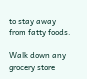to stay away from fatty foods.

Walk down any grocery store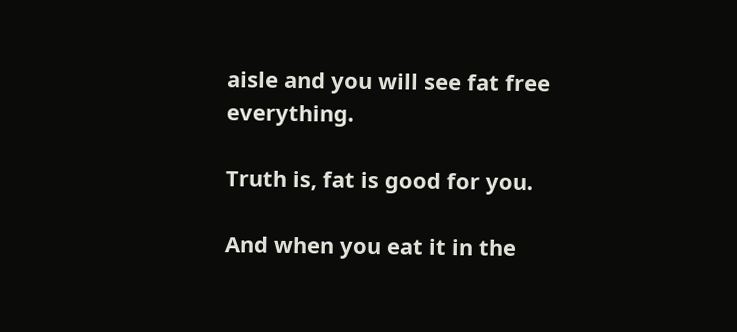aisle and you will see fat free everything.

Truth is, fat is good for you.

And when you eat it in the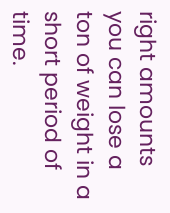right amounts you can lose a ton of weight in a short period of time.